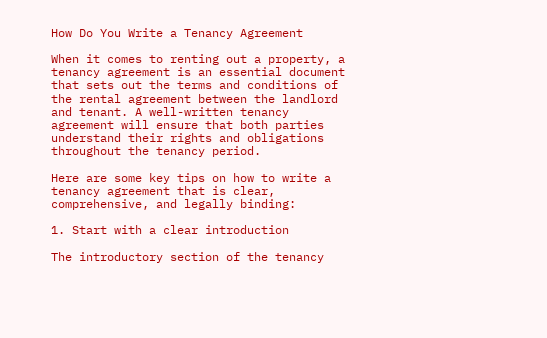How Do You Write a Tenancy Agreement

When it comes to renting out a property, a tenancy agreement is an essential document that sets out the terms and conditions of the rental agreement between the landlord and tenant. A well-written tenancy agreement will ensure that both parties understand their rights and obligations throughout the tenancy period.

Here are some key tips on how to write a tenancy agreement that is clear, comprehensive, and legally binding:

1. Start with a clear introduction

The introductory section of the tenancy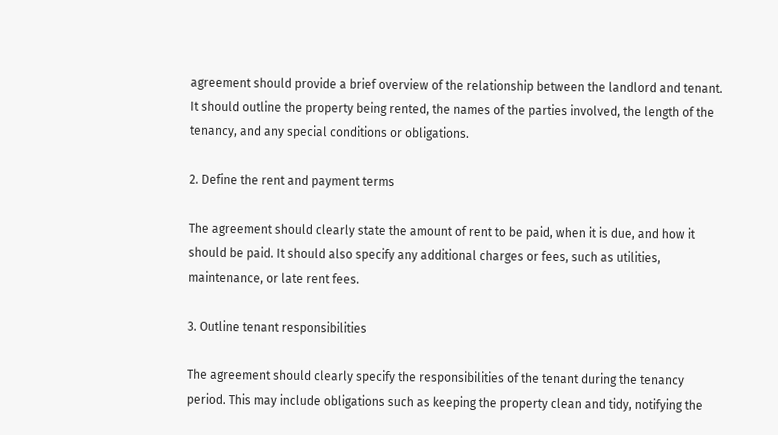agreement should provide a brief overview of the relationship between the landlord and tenant. It should outline the property being rented, the names of the parties involved, the length of the tenancy, and any special conditions or obligations.

2. Define the rent and payment terms

The agreement should clearly state the amount of rent to be paid, when it is due, and how it should be paid. It should also specify any additional charges or fees, such as utilities, maintenance, or late rent fees.

3. Outline tenant responsibilities

The agreement should clearly specify the responsibilities of the tenant during the tenancy period. This may include obligations such as keeping the property clean and tidy, notifying the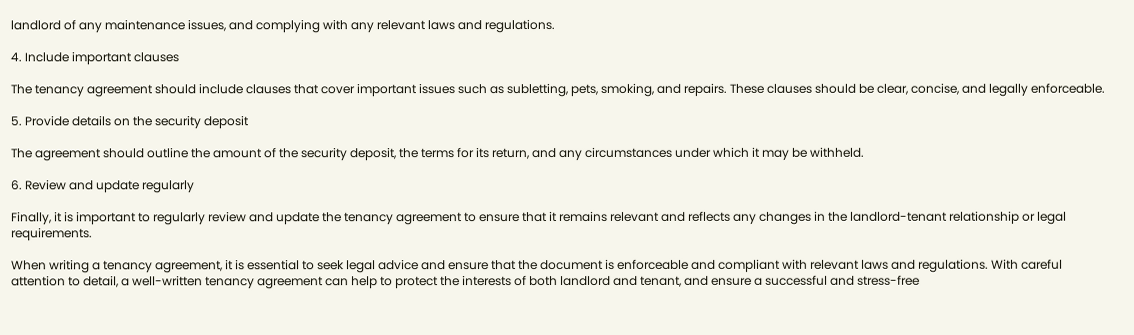landlord of any maintenance issues, and complying with any relevant laws and regulations.

4. Include important clauses

The tenancy agreement should include clauses that cover important issues such as subletting, pets, smoking, and repairs. These clauses should be clear, concise, and legally enforceable.

5. Provide details on the security deposit

The agreement should outline the amount of the security deposit, the terms for its return, and any circumstances under which it may be withheld.

6. Review and update regularly

Finally, it is important to regularly review and update the tenancy agreement to ensure that it remains relevant and reflects any changes in the landlord-tenant relationship or legal requirements.

When writing a tenancy agreement, it is essential to seek legal advice and ensure that the document is enforceable and compliant with relevant laws and regulations. With careful attention to detail, a well-written tenancy agreement can help to protect the interests of both landlord and tenant, and ensure a successful and stress-free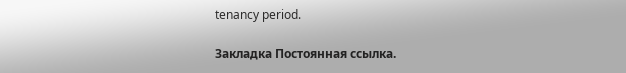tenancy period.

Закладка Постоянная ссылка.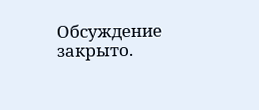Обсуждение закрыто.